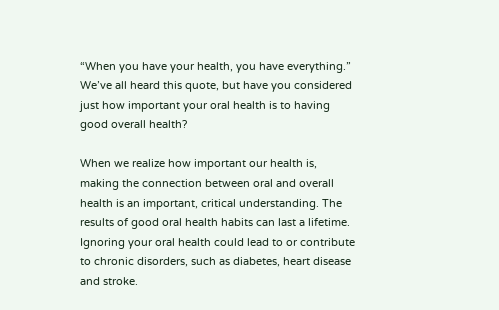“When you have your health, you have everything.” We’ve all heard this quote, but have you considered just how important your oral health is to having good overall health?

When we realize how important our health is, making the connection between oral and overall health is an important, critical understanding. The results of good oral health habits can last a lifetime. Ignoring your oral health could lead to or contribute to chronic disorders, such as diabetes, heart disease and stroke.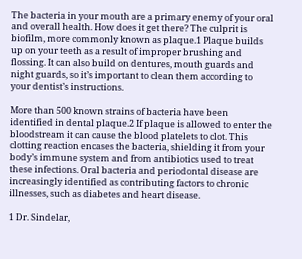The bacteria in your mouth are a primary enemy of your oral and overall health. How does it get there? The culprit is biofilm, more commonly known as plaque.1 Plaque builds up on your teeth as a result of improper brushing and flossing. It can also build on dentures, mouth guards and night guards, so it’s important to clean them according to your dentist’s instructions.

More than 500 known strains of bacteria have been identified in dental plaque.2 If plaque is allowed to enter the bloodstream it can cause the blood platelets to clot. This clotting reaction encases the bacteria, shielding it from your body’s immune system and from antibiotics used to treat these infections. Oral bacteria and periodontal disease are increasingly identified as contributing factors to chronic illnesses, such as diabetes and heart disease.

1 Dr. Sindelar,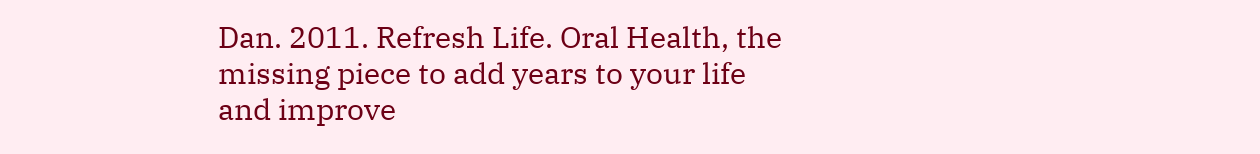Dan. 2011. Refresh Life. Oral Health, the missing piece to add years to your life and improve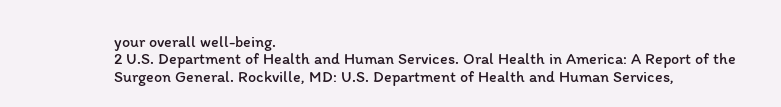your overall well-being.
2 U.S. Department of Health and Human Services. Oral Health in America: A Report of the Surgeon General. Rockville, MD: U.S. Department of Health and Human Services,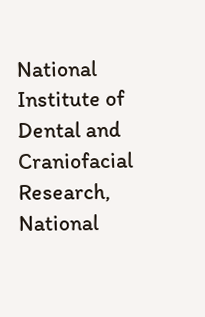National Institute of Dental and Craniofacial Research, National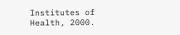Institutes of Health, 2000.